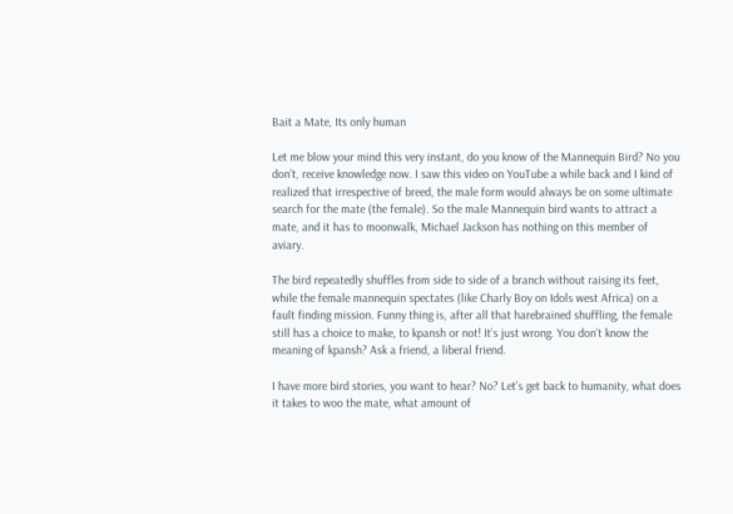Bait a Mate, Its only human

Let me blow your mind this very instant, do you know of the Mannequin Bird? No you don’t, receive knowledge now. I saw this video on YouTube a while back and I kind of realized that irrespective of breed, the male form would always be on some ultimate search for the mate (the female). So the male Mannequin bird wants to attract a mate, and it has to moonwalk, Michael Jackson has nothing on this member of aviary.

The bird repeatedly shuffles from side to side of a branch without raising its feet, while the female mannequin spectates (like Charly Boy on Idols west Africa) on a fault finding mission. Funny thing is, after all that harebrained shuffling, the female still has a choice to make, to kpansh or not! It’s just wrong. You don’t know the meaning of kpansh? Ask a friend, a liberal friend.

I have more bird stories, you want to hear? No? Let’s get back to humanity, what does it takes to woo the mate, what amount of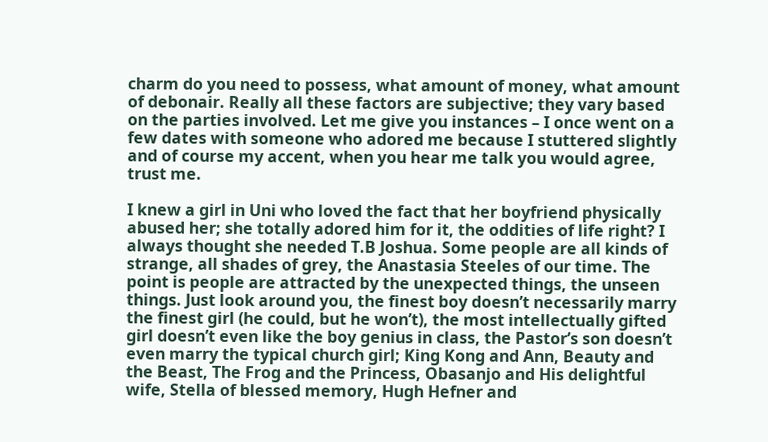charm do you need to possess, what amount of money, what amount of debonair. Really all these factors are subjective; they vary based on the parties involved. Let me give you instances – I once went on a few dates with someone who adored me because I stuttered slightly and of course my accent, when you hear me talk you would agree, trust me.

I knew a girl in Uni who loved the fact that her boyfriend physically abused her; she totally adored him for it, the oddities of life right? I always thought she needed T.B Joshua. Some people are all kinds of strange, all shades of grey, the Anastasia Steeles of our time. The point is people are attracted by the unexpected things, the unseen things. Just look around you, the finest boy doesn’t necessarily marry the finest girl (he could, but he won’t), the most intellectually gifted girl doesn’t even like the boy genius in class, the Pastor’s son doesn’t even marry the typical church girl; King Kong and Ann, Beauty and the Beast, The Frog and the Princess, Obasanjo and His delightful wife, Stella of blessed memory, Hugh Hefner and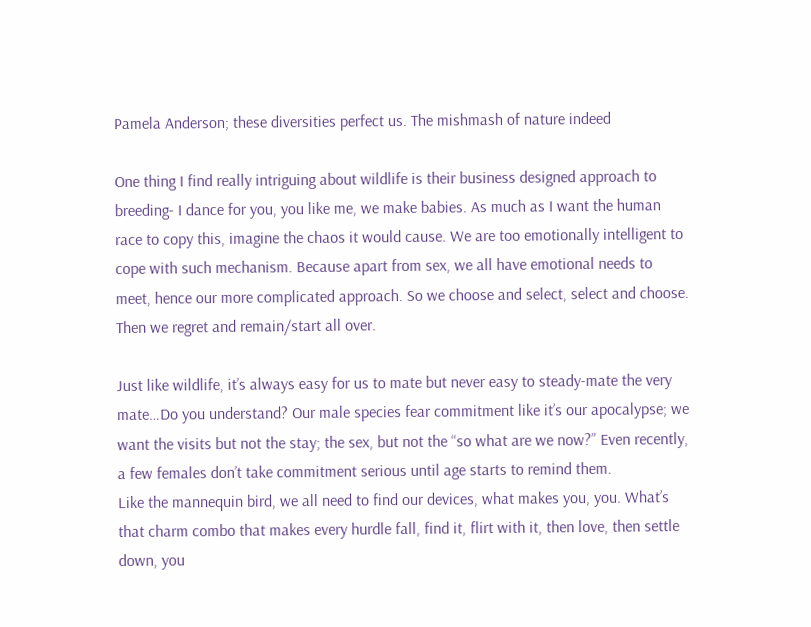Pamela Anderson; these diversities perfect us. The mishmash of nature indeed

One thing I find really intriguing about wildlife is their business designed approach to breeding- I dance for you, you like me, we make babies. As much as I want the human race to copy this, imagine the chaos it would cause. We are too emotionally intelligent to cope with such mechanism. Because apart from sex, we all have emotional needs to meet, hence our more complicated approach. So we choose and select, select and choose. Then we regret and remain/start all over.

Just like wildlife, it’s always easy for us to mate but never easy to steady-mate the very mate…Do you understand? Our male species fear commitment like it’s our apocalypse; we want the visits but not the stay; the sex, but not the “so what are we now?” Even recently, a few females don’t take commitment serious until age starts to remind them.
Like the mannequin bird, we all need to find our devices, what makes you, you. What’s that charm combo that makes every hurdle fall, find it, flirt with it, then love, then settle down, you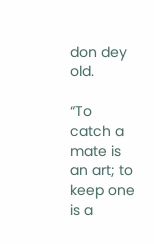don dey old.

“To catch a mate is an art; to keep one is a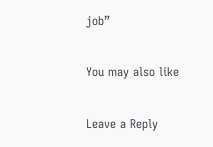job”

You may also like

Leave a Reply